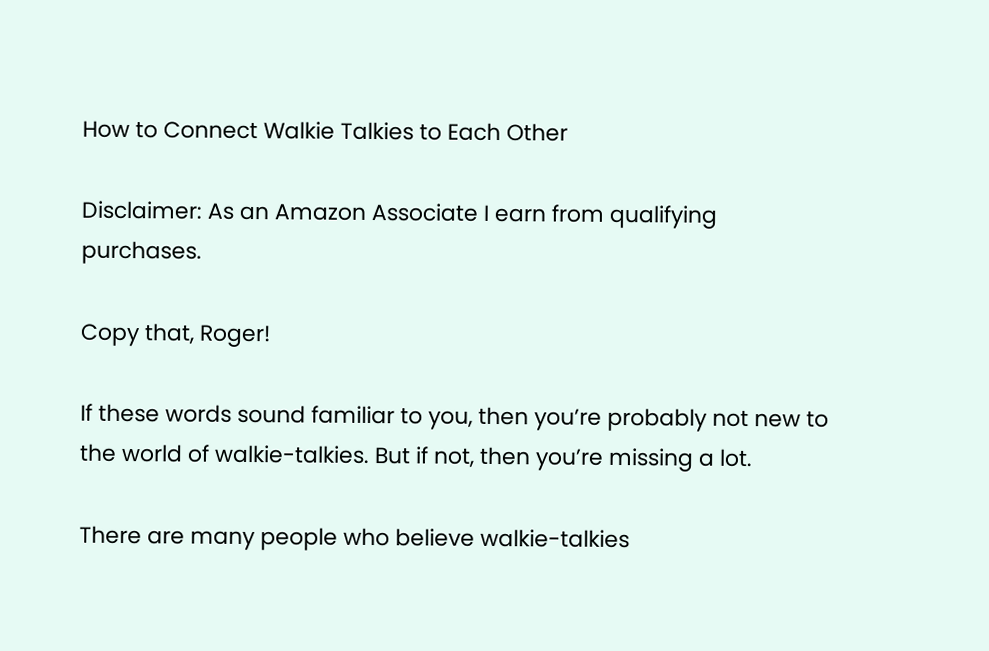How to Connect Walkie Talkies to Each Other

Disclaimer: As an Amazon Associate I earn from qualifying purchases.

Copy that, Roger!

If these words sound familiar to you, then you’re probably not new to the world of walkie-talkies. But if not, then you’re missing a lot.

There are many people who believe walkie-talkies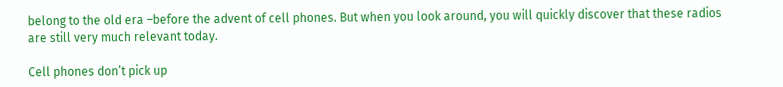belong to the old era –before the advent of cell phones. But when you look around, you will quickly discover that these radios are still very much relevant today.

Cell phones don’t pick up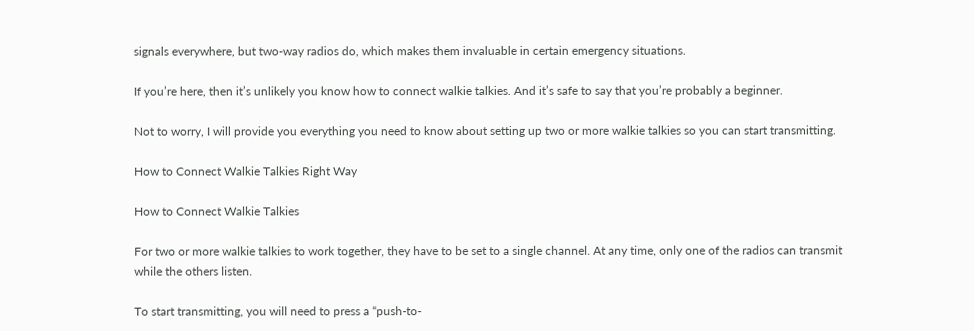signals everywhere, but two-way radios do, which makes them invaluable in certain emergency situations.

If you’re here, then it’s unlikely you know how to connect walkie talkies. And it’s safe to say that you’re probably a beginner.

Not to worry, I will provide you everything you need to know about setting up two or more walkie talkies so you can start transmitting.

How to Connect Walkie Talkies Right Way

How to Connect Walkie Talkies

For two or more walkie talkies to work together, they have to be set to a single channel. At any time, only one of the radios can transmit while the others listen.

To start transmitting, you will need to press a “push-to-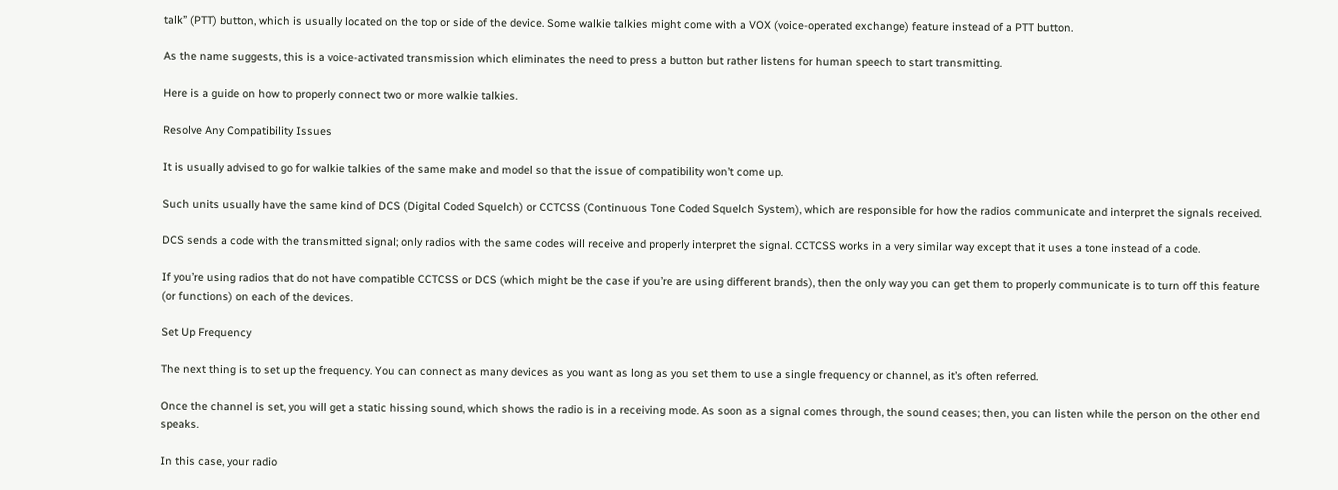talk” (PTT) button, which is usually located on the top or side of the device. Some walkie talkies might come with a VOX (voice-operated exchange) feature instead of a PTT button.

As the name suggests, this is a voice-activated transmission which eliminates the need to press a button but rather listens for human speech to start transmitting.

Here is a guide on how to properly connect two or more walkie talkies.

Resolve Any Compatibility Issues

It is usually advised to go for walkie talkies of the same make and model so that the issue of compatibility won’t come up.

Such units usually have the same kind of DCS (Digital Coded Squelch) or CCTCSS (Continuous Tone Coded Squelch System), which are responsible for how the radios communicate and interpret the signals received.

DCS sends a code with the transmitted signal; only radios with the same codes will receive and properly interpret the signal. CCTCSS works in a very similar way except that it uses a tone instead of a code.

If you’re using radios that do not have compatible CCTCSS or DCS (which might be the case if you’re are using different brands), then the only way you can get them to properly communicate is to turn off this feature (or functions) on each of the devices.

Set Up Frequency

The next thing is to set up the frequency. You can connect as many devices as you want as long as you set them to use a single frequency or channel, as it’s often referred.

Once the channel is set, you will get a static hissing sound, which shows the radio is in a receiving mode. As soon as a signal comes through, the sound ceases; then, you can listen while the person on the other end speaks.

In this case, your radio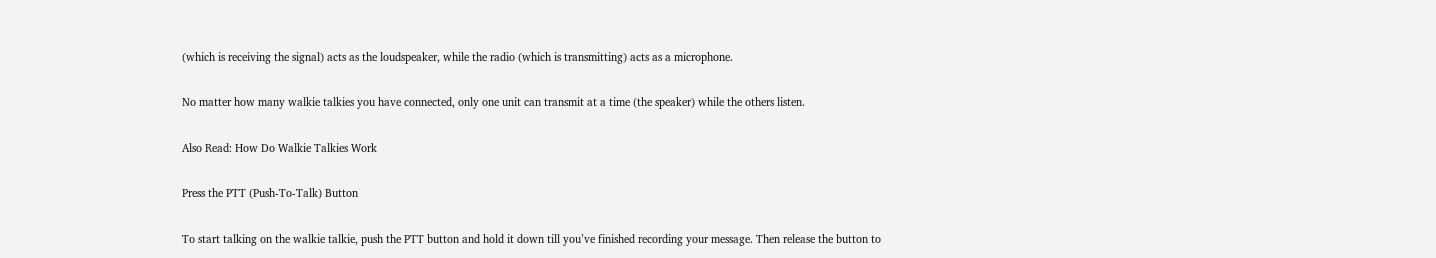(which is receiving the signal) acts as the loudspeaker, while the radio (which is transmitting) acts as a microphone.

No matter how many walkie talkies you have connected, only one unit can transmit at a time (the speaker) while the others listen.

Also Read: How Do Walkie Talkies Work

Press the PTT (Push-To-Talk) Button

To start talking on the walkie talkie, push the PTT button and hold it down till you’ve finished recording your message. Then release the button to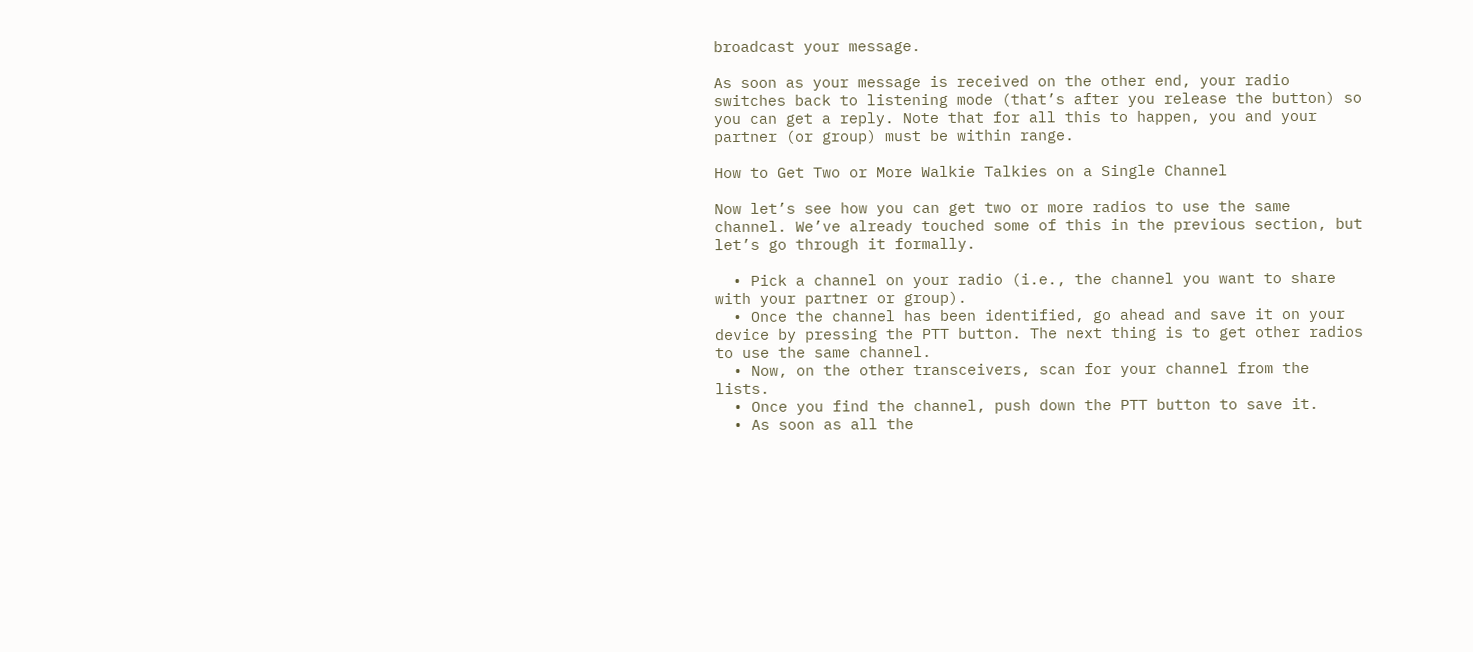broadcast your message.

As soon as your message is received on the other end, your radio switches back to listening mode (that’s after you release the button) so you can get a reply. Note that for all this to happen, you and your partner (or group) must be within range.

How to Get Two or More Walkie Talkies on a Single Channel

Now let’s see how you can get two or more radios to use the same channel. We’ve already touched some of this in the previous section, but let’s go through it formally.

  • Pick a channel on your radio (i.e., the channel you want to share with your partner or group).
  • Once the channel has been identified, go ahead and save it on your device by pressing the PTT button. The next thing is to get other radios to use the same channel.
  • Now, on the other transceivers, scan for your channel from the lists.
  • Once you find the channel, push down the PTT button to save it.
  • As soon as all the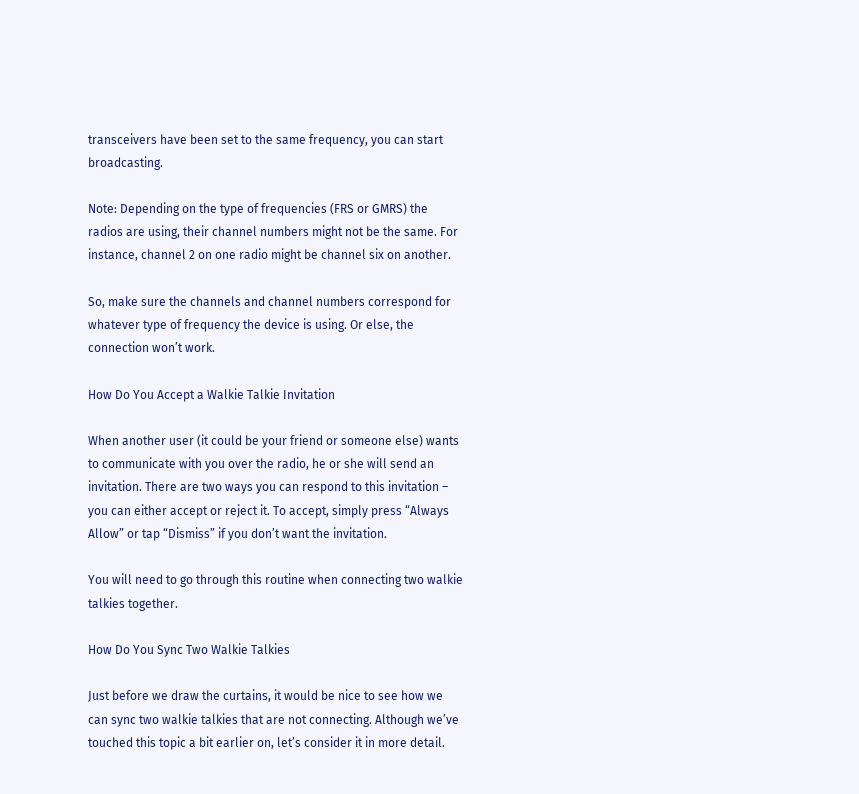transceivers have been set to the same frequency, you can start broadcasting.

Note: Depending on the type of frequencies (FRS or GMRS) the radios are using, their channel numbers might not be the same. For instance, channel 2 on one radio might be channel six on another.

So, make sure the channels and channel numbers correspond for whatever type of frequency the device is using. Or else, the connection won’t work.

How Do You Accept a Walkie Talkie Invitation

When another user (it could be your friend or someone else) wants to communicate with you over the radio, he or she will send an invitation. There are two ways you can respond to this invitation – you can either accept or reject it. To accept, simply press “Always Allow” or tap “Dismiss” if you don’t want the invitation.

You will need to go through this routine when connecting two walkie talkies together.

How Do You Sync Two Walkie Talkies

Just before we draw the curtains, it would be nice to see how we can sync two walkie talkies that are not connecting. Although we’ve touched this topic a bit earlier on, let’s consider it in more detail.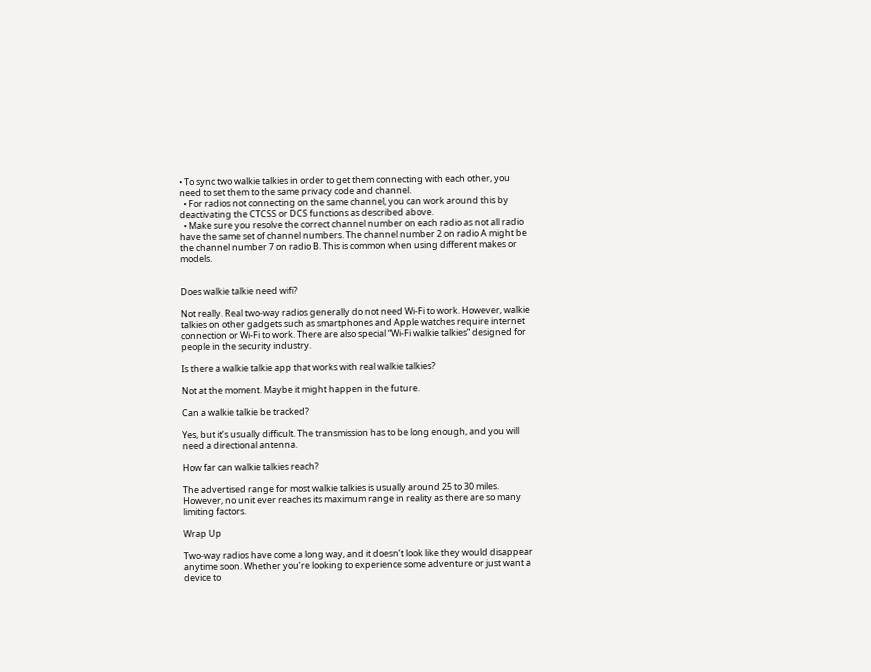• To sync two walkie talkies in order to get them connecting with each other, you need to set them to the same privacy code and channel.
  • For radios not connecting on the same channel, you can work around this by deactivating the CTCSS or DCS functions as described above.
  • Make sure you resolve the correct channel number on each radio as not all radio have the same set of channel numbers. The channel number 2 on radio A might be the channel number 7 on radio B. This is common when using different makes or models.


Does walkie talkie need wifi?

Not really. Real two-way radios generally do not need Wi-Fi to work. However, walkie talkies on other gadgets such as smartphones and Apple watches require internet connection or Wi-Fi to work. There are also special “Wi-Fi walkie talkies” designed for people in the security industry.

Is there a walkie talkie app that works with real walkie talkies?

Not at the moment. Maybe it might happen in the future.

Can a walkie talkie be tracked?

Yes, but it’s usually difficult. The transmission has to be long enough, and you will need a directional antenna.

How far can walkie talkies reach?

The advertised range for most walkie talkies is usually around 25 to 30 miles. However, no unit ever reaches its maximum range in reality as there are so many limiting factors.

Wrap Up

Two-way radios have come a long way, and it doesn’t look like they would disappear anytime soon. Whether you’re looking to experience some adventure or just want a device to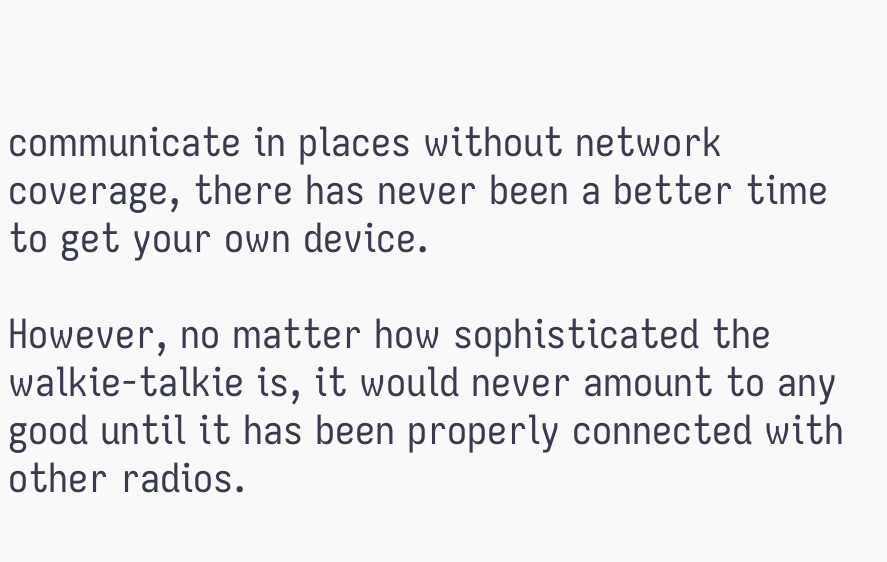communicate in places without network coverage, there has never been a better time to get your own device.

However, no matter how sophisticated the walkie-talkie is, it would never amount to any good until it has been properly connected with other radios.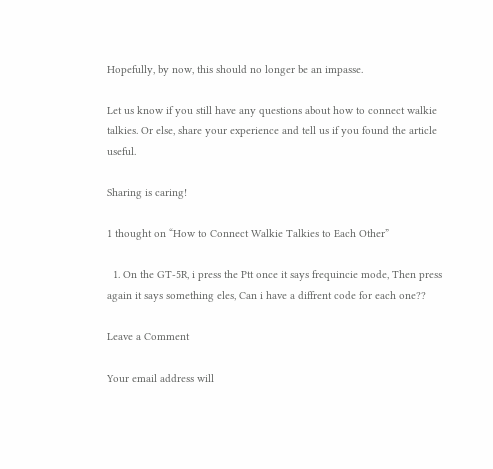Hopefully, by now, this should no longer be an impasse.

Let us know if you still have any questions about how to connect walkie talkies. Or else, share your experience and tell us if you found the article useful.

Sharing is caring!

1 thought on “How to Connect Walkie Talkies to Each Other”

  1. On the GT-5R, i press the Ptt once it says frequincie mode, Then press again it says something eles, Can i have a diffrent code for each one??

Leave a Comment

Your email address will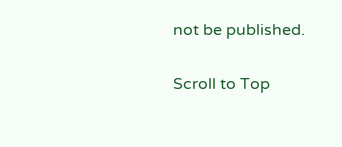not be published.

Scroll to Top